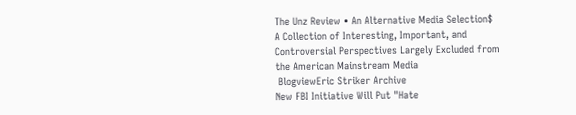The Unz Review • An Alternative Media Selection$
A Collection of Interesting, Important, and Controversial Perspectives Largely Excluded from the American Mainstream Media
 BlogviewEric Striker Archive
New FBI Initiative Will Put "Hate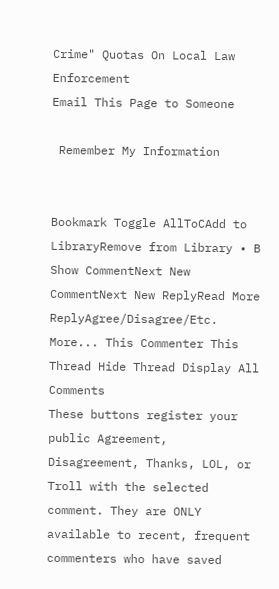Crime" Quotas On Local Law Enforcement
Email This Page to Someone

 Remember My Information


Bookmark Toggle AllToCAdd to LibraryRemove from Library • B
Show CommentNext New CommentNext New ReplyRead More
ReplyAgree/Disagree/Etc. More... This Commenter This Thread Hide Thread Display All Comments
These buttons register your public Agreement, Disagreement, Thanks, LOL, or Troll with the selected comment. They are ONLY available to recent, frequent commenters who have saved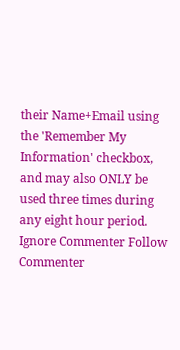their Name+Email using the 'Remember My Information' checkbox, and may also ONLY be used three times during any eight hour period.
Ignore Commenter Follow Commenter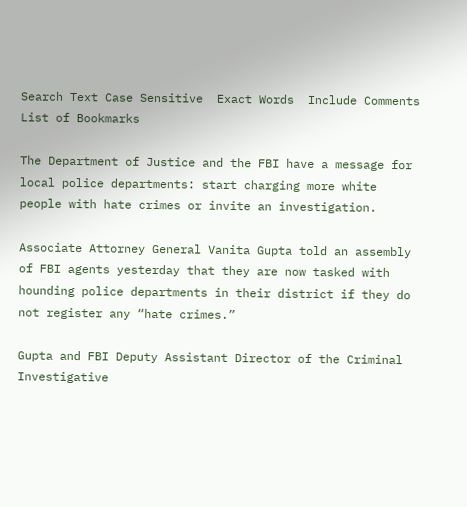Search Text Case Sensitive  Exact Words  Include Comments
List of Bookmarks

The Department of Justice and the FBI have a message for local police departments: start charging more white people with hate crimes or invite an investigation.

Associate Attorney General Vanita Gupta told an assembly of FBI agents yesterday that they are now tasked with hounding police departments in their district if they do not register any “hate crimes.”

Gupta and FBI Deputy Assistant Director of the Criminal Investigative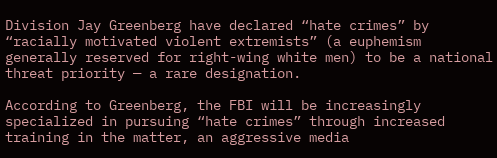Division Jay Greenberg have declared “hate crimes” by “racially motivated violent extremists” (a euphemism generally reserved for right-wing white men) to be a national threat priority — a rare designation.

According to Greenberg, the FBI will be increasingly specialized in pursuing “hate crimes” through increased training in the matter, an aggressive media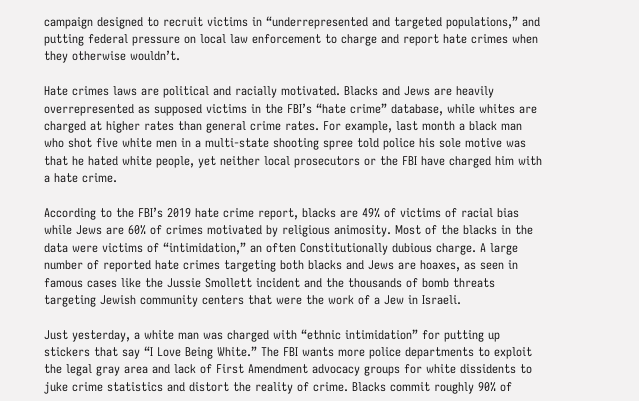campaign designed to recruit victims in “underrepresented and targeted populations,” and putting federal pressure on local law enforcement to charge and report hate crimes when they otherwise wouldn’t.

Hate crimes laws are political and racially motivated. Blacks and Jews are heavily overrepresented as supposed victims in the FBI’s “hate crime” database, while whites are charged at higher rates than general crime rates. For example, last month a black man who shot five white men in a multi-state shooting spree told police his sole motive was that he hated white people, yet neither local prosecutors or the FBI have charged him with a hate crime.

According to the FBI’s 2019 hate crime report, blacks are 49% of victims of racial bias while Jews are 60% of crimes motivated by religious animosity. Most of the blacks in the data were victims of “intimidation,” an often Constitutionally dubious charge. A large number of reported hate crimes targeting both blacks and Jews are hoaxes, as seen in famous cases like the Jussie Smollett incident and the thousands of bomb threats targeting Jewish community centers that were the work of a Jew in Israeli.

Just yesterday, a white man was charged with “ethnic intimidation” for putting up stickers that say “I Love Being White.” The FBI wants more police departments to exploit the legal gray area and lack of First Amendment advocacy groups for white dissidents to juke crime statistics and distort the reality of crime. Blacks commit roughly 90% of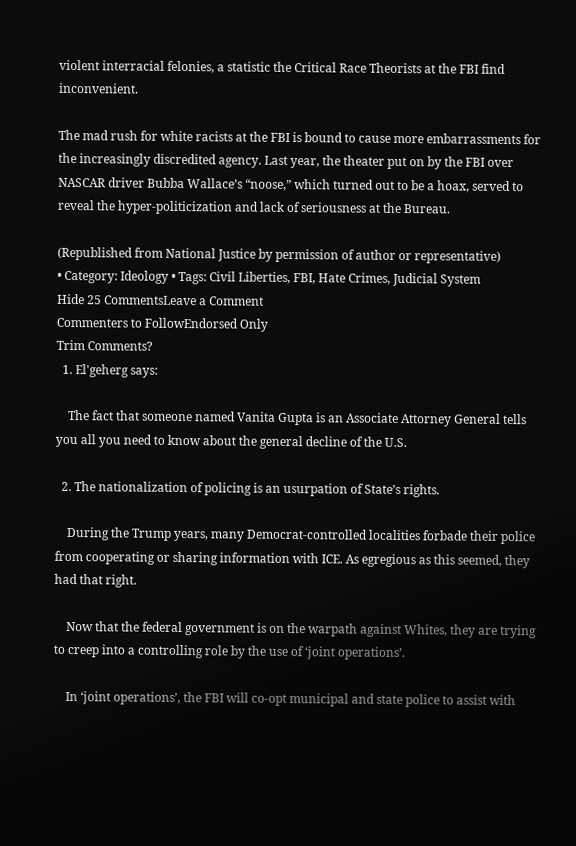violent interracial felonies, a statistic the Critical Race Theorists at the FBI find inconvenient.

The mad rush for white racists at the FBI is bound to cause more embarrassments for the increasingly discredited agency. Last year, the theater put on by the FBI over NASCAR driver Bubba Wallace’s “noose,” which turned out to be a hoax, served to reveal the hyper-politicization and lack of seriousness at the Bureau.

(Republished from National Justice by permission of author or representative)
• Category: Ideology • Tags: Civil Liberties, FBI, Hate Crimes, Judicial System
Hide 25 CommentsLeave a Comment
Commenters to FollowEndorsed Only
Trim Comments?
  1. El'geherg says:

    The fact that someone named Vanita Gupta is an Associate Attorney General tells you all you need to know about the general decline of the U.S.

  2. The nationalization of policing is an usurpation of State’s rights.

    During the Trump years, many Democrat-controlled localities forbade their police from cooperating or sharing information with ICE. As egregious as this seemed, they had that right.

    Now that the federal government is on the warpath against Whites, they are trying to creep into a controlling role by the use of ‘joint operations’.

    In ‘joint operations’, the FBI will co-opt municipal and state police to assist with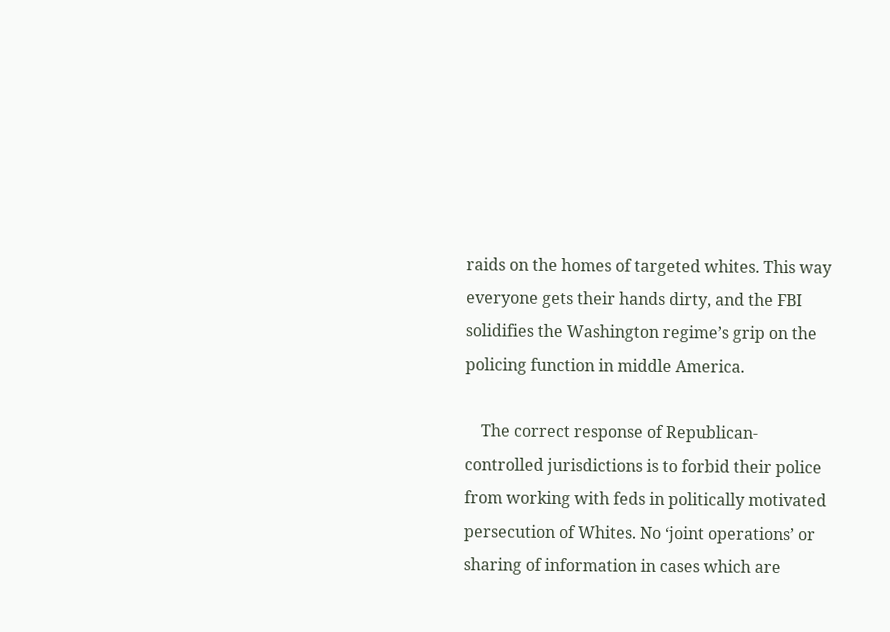raids on the homes of targeted whites. This way everyone gets their hands dirty, and the FBI solidifies the Washington regime’s grip on the policing function in middle America.

    The correct response of Republican-controlled jurisdictions is to forbid their police from working with feds in politically motivated persecution of Whites. No ‘joint operations’ or sharing of information in cases which are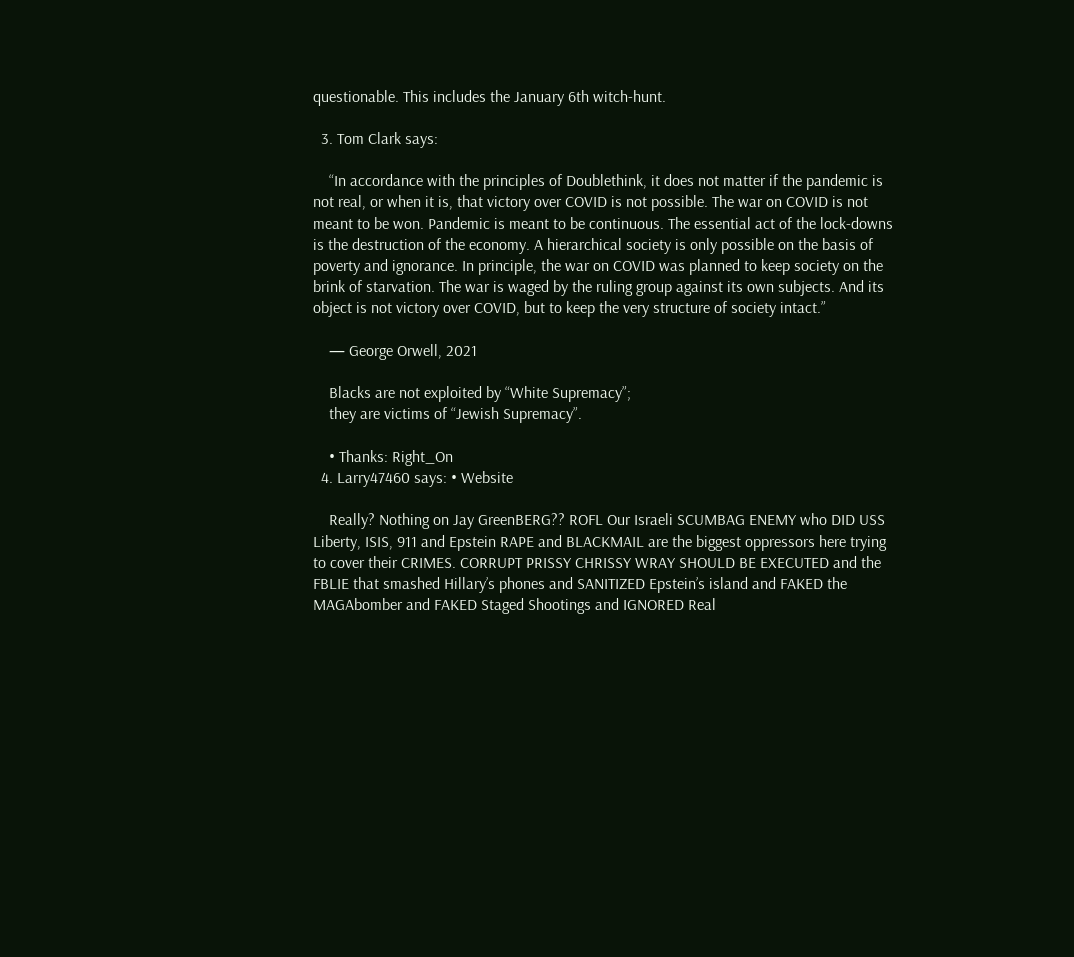questionable. This includes the January 6th witch-hunt.

  3. Tom Clark says:

    “In accordance with the principles of Doublethink, it does not matter if the pandemic is not real, or when it is, that victory over COVID is not possible. The war on COVID is not meant to be won. Pandemic is meant to be continuous. The essential act of the lock-downs is the destruction of the economy. A hierarchical society is only possible on the basis of poverty and ignorance. In principle, the war on COVID was planned to keep society on the brink of starvation. The war is waged by the ruling group against its own subjects. And its object is not victory over COVID, but to keep the very structure of society intact.”

    — George Orwell, 2021

    Blacks are not exploited by “White Supremacy”;
    they are victims of “Jewish Supremacy”.

    • Thanks: Right_On
  4. Larry47460 says: • Website

    Really? Nothing on Jay GreenBERG?? ROFL Our Israeli SCUMBAG ENEMY who DID USS Liberty, ISIS, 911 and Epstein RAPE and BLACKMAIL are the biggest oppressors here trying to cover their CRIMES. CORRUPT PRISSY CHRISSY WRAY SHOULD BE EXECUTED and the FBLIE that smashed Hillary’s phones and SANITIZED Epstein’s island and FAKED the MAGAbomber and FAKED Staged Shootings and IGNORED Real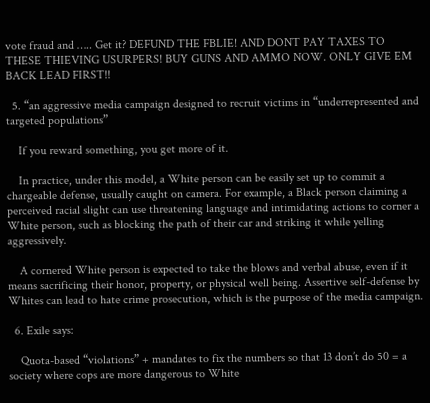vote fraud and ….. Get it? DEFUND THE FBLIE! AND DONT PAY TAXES TO THESE THIEVING USURPERS! BUY GUNS AND AMMO NOW. ONLY GIVE EM BACK LEAD FIRST!!

  5. “an aggressive media campaign designed to recruit victims in “underrepresented and targeted populations”

    If you reward something, you get more of it.

    In practice, under this model, a White person can be easily set up to commit a chargeable defense, usually caught on camera. For example, a Black person claiming a perceived racial slight can use threatening language and intimidating actions to corner a White person, such as blocking the path of their car and striking it while yelling aggressively.

    A cornered White person is expected to take the blows and verbal abuse, even if it means sacrificing their honor, property, or physical well being. Assertive self-defense by Whites can lead to hate crime prosecution, which is the purpose of the media campaign.

  6. Exile says:

    Quota-based “violations” + mandates to fix the numbers so that 13 don’t do 50 = a society where cops are more dangerous to White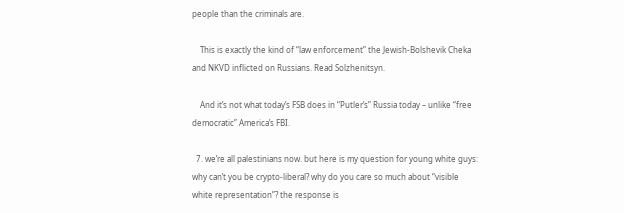people than the criminals are.

    This is exactly the kind of “law enforcement” the Jewish-Bolshevik Cheka and NKVD inflicted on Russians. Read Solzhenitsyn.

    And it’s not what today’s FSB does in “Putler’s” Russia today – unlike “free democratic” America’s FBI.

  7. we’re all palestinians now. but here is my question for young white guys: why can’t you be crypto-liberal? why do you care so much about “visible white representation”? the response is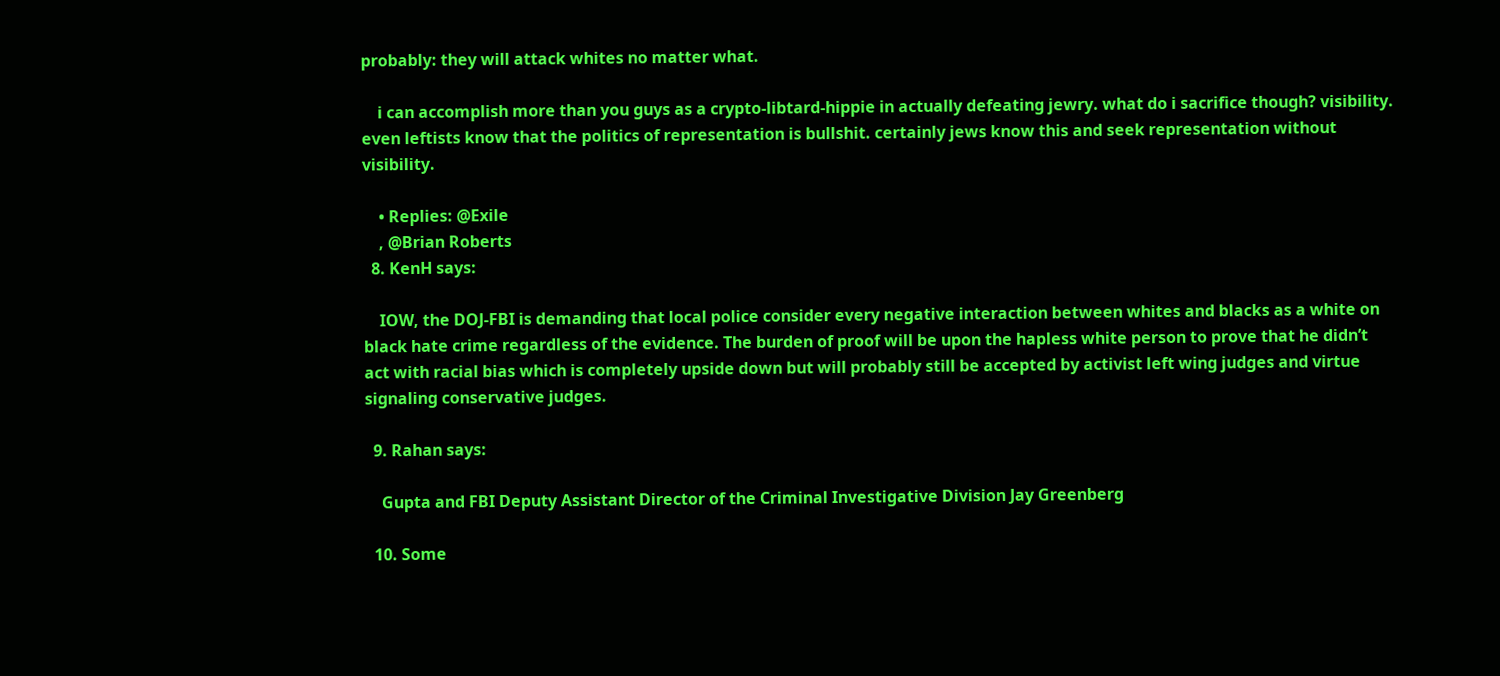probably: they will attack whites no matter what.

    i can accomplish more than you guys as a crypto-libtard-hippie in actually defeating jewry. what do i sacrifice though? visibility. even leftists know that the politics of representation is bullshit. certainly jews know this and seek representation without visibility.

    • Replies: @Exile
    , @Brian Roberts
  8. KenH says:

    IOW, the DOJ-FBI is demanding that local police consider every negative interaction between whites and blacks as a white on black hate crime regardless of the evidence. The burden of proof will be upon the hapless white person to prove that he didn’t act with racial bias which is completely upside down but will probably still be accepted by activist left wing judges and virtue signaling conservative judges.

  9. Rahan says:

    Gupta and FBI Deputy Assistant Director of the Criminal Investigative Division Jay Greenberg

  10. Some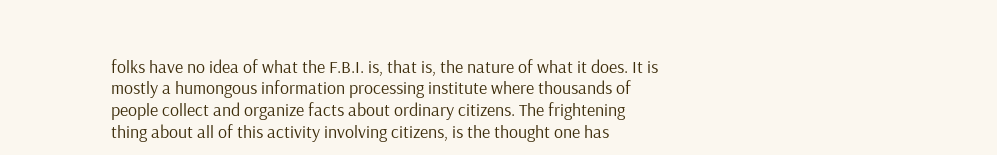folks have no idea of what the F.B.I. is, that is, the nature of what it does. It is mostly a humongous information processing institute where thousands of people collect and organize facts about ordinary citizens. The frightening thing about all of this activity involving citizens, is the thought one has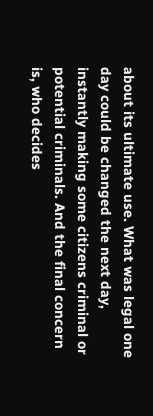about its ultimate use. What was legal one day could be changed the next day, instantly making some citizens criminal or potential criminals. And the final concern is, who decides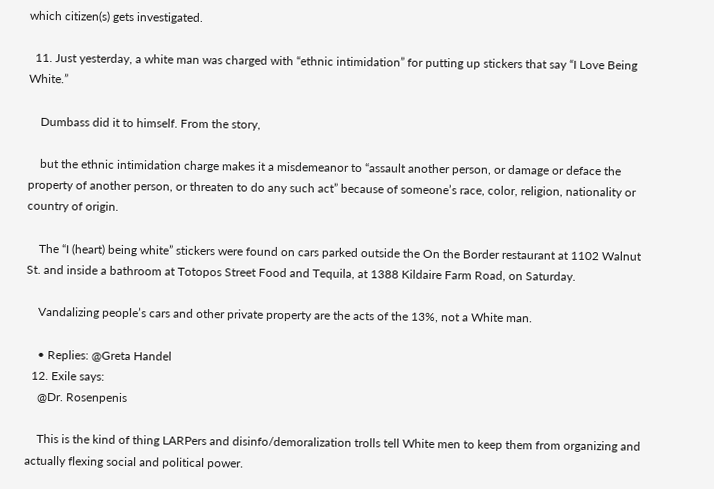which citizen(s) gets investigated.

  11. Just yesterday, a white man was charged with “ethnic intimidation” for putting up stickers that say “I Love Being White.”

    Dumbass did it to himself. From the story,

    but the ethnic intimidation charge makes it a misdemeanor to “assault another person, or damage or deface the property of another person, or threaten to do any such act” because of someone’s race, color, religion, nationality or country of origin.

    The “I (heart) being white” stickers were found on cars parked outside the On the Border restaurant at 1102 Walnut St. and inside a bathroom at Totopos Street Food and Tequila, at 1388 Kildaire Farm Road, on Saturday.

    Vandalizing people’s cars and other private property are the acts of the 13%, not a White man.

    • Replies: @Greta Handel
  12. Exile says:
    @Dr. Rosenpenis

    This is the kind of thing LARPers and disinfo/demoralization trolls tell White men to keep them from organizing and actually flexing social and political power.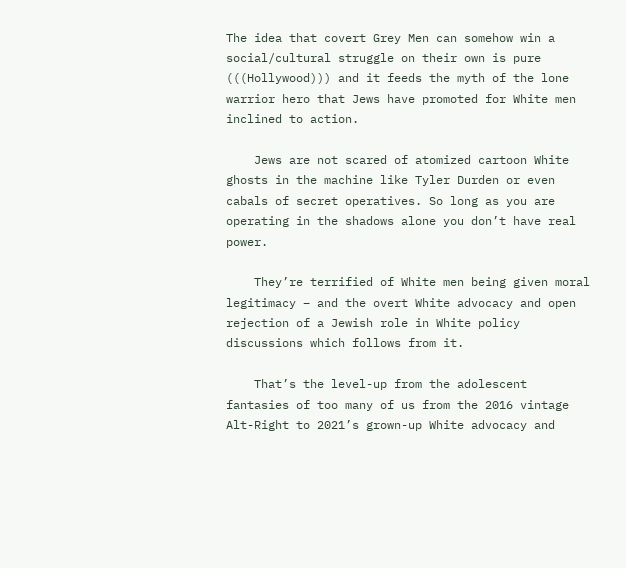The idea that covert Grey Men can somehow win a social/cultural struggle on their own is pure (((Hollywood))) and it feeds the myth of the lone warrior hero that Jews have promoted for White men inclined to action.

    Jews are not scared of atomized cartoon White ghosts in the machine like Tyler Durden or even cabals of secret operatives. So long as you are operating in the shadows alone you don’t have real power.

    They’re terrified of White men being given moral legitimacy – and the overt White advocacy and open rejection of a Jewish role in White policy discussions which follows from it.

    That’s the level-up from the adolescent fantasies of too many of us from the 2016 vintage Alt-Right to 2021’s grown-up White advocacy and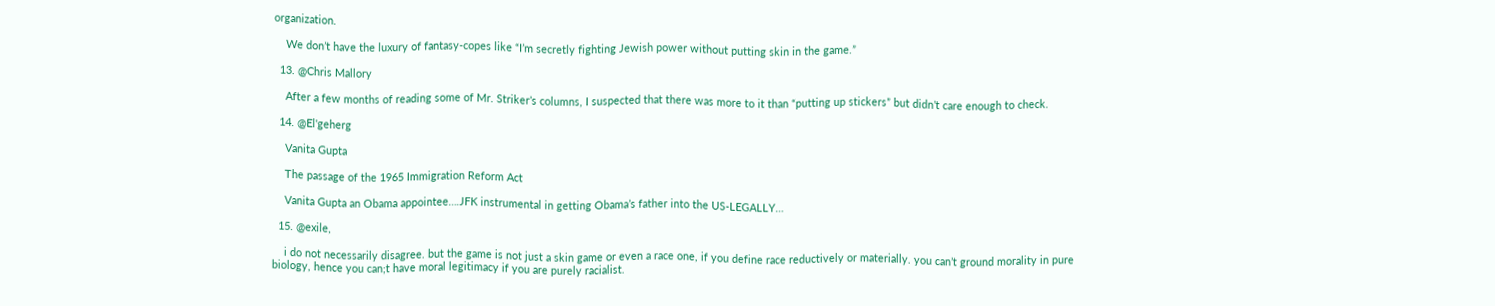organization.

    We don’t have the luxury of fantasy-copes like “I’m secretly fighting Jewish power without putting skin in the game.”

  13. @Chris Mallory

    After a few months of reading some of Mr. Striker’s columns, I suspected that there was more to it than “putting up stickers” but didn’t care enough to check.

  14. @El'geherg

    Vanita Gupta

    The passage of the 1965 Immigration Reform Act

    Vanita Gupta an Obama appointee….JFK instrumental in getting Obama’s father into the US-LEGALLY…

  15. @exile,

    i do not necessarily disagree. but the game is not just a skin game or even a race one, if you define race reductively or materially. you can’t ground morality in pure biology, hence you can;t have moral legitimacy if you are purely racialist.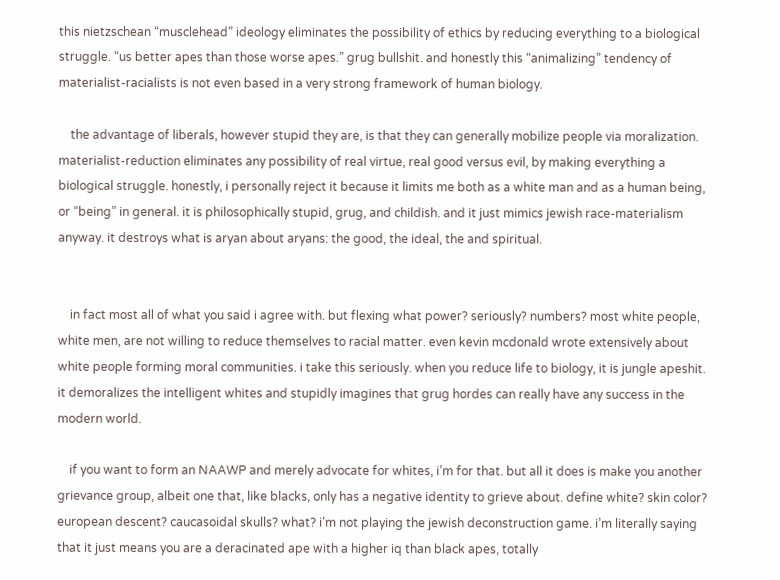this nietzschean “musclehead” ideology eliminates the possibility of ethics by reducing everything to a biological struggle. “us better apes than those worse apes.” grug bullshit. and honestly this “animalizing” tendency of materialist-racialists is not even based in a very strong framework of human biology.

    the advantage of liberals, however stupid they are, is that they can generally mobilize people via moralization. materialist-reduction eliminates any possibility of real virtue, real good versus evil, by making everything a biological struggle. honestly, i personally reject it because it limits me both as a white man and as a human being, or “being” in general. it is philosophically stupid, grug, and childish. and it just mimics jewish race-materialism anyway. it destroys what is aryan about aryans: the good, the ideal, the and spiritual.


    in fact most all of what you said i agree with. but flexing what power? seriously? numbers? most white people, white men, are not willing to reduce themselves to racial matter. even kevin mcdonald wrote extensively about white people forming moral communities. i take this seriously. when you reduce life to biology, it is jungle apeshit. it demoralizes the intelligent whites and stupidly imagines that grug hordes can really have any success in the modern world.

    if you want to form an NAAWP and merely advocate for whites, i’m for that. but all it does is make you another grievance group, albeit one that, like blacks, only has a negative identity to grieve about. define white? skin color? european descent? caucasoidal skulls? what? i’m not playing the jewish deconstruction game. i’m literally saying that it just means you are a deracinated ape with a higher iq than black apes, totally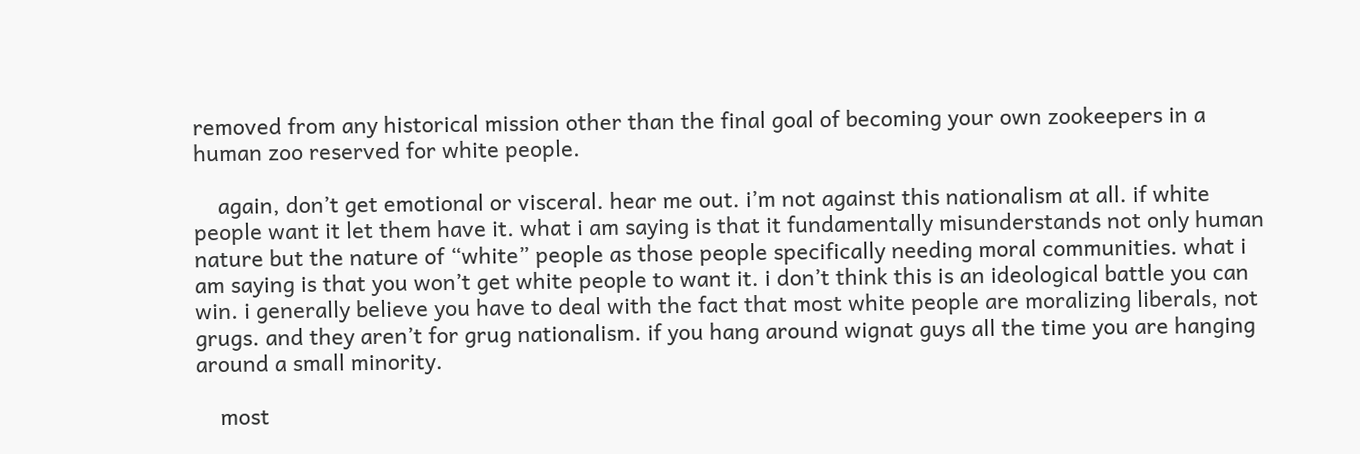removed from any historical mission other than the final goal of becoming your own zookeepers in a human zoo reserved for white people.

    again, don’t get emotional or visceral. hear me out. i’m not against this nationalism at all. if white people want it let them have it. what i am saying is that it fundamentally misunderstands not only human nature but the nature of “white” people as those people specifically needing moral communities. what i am saying is that you won’t get white people to want it. i don’t think this is an ideological battle you can win. i generally believe you have to deal with the fact that most white people are moralizing liberals, not grugs. and they aren’t for grug nationalism. if you hang around wignat guys all the time you are hanging around a small minority.

    most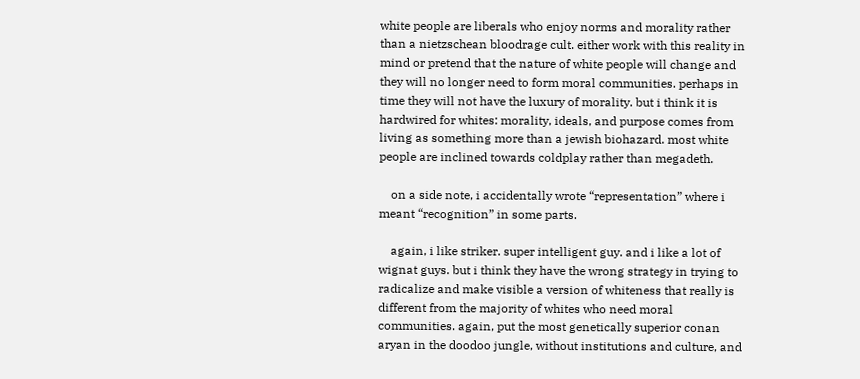white people are liberals who enjoy norms and morality rather than a nietzschean bloodrage cult. either work with this reality in mind or pretend that the nature of white people will change and they will no longer need to form moral communities. perhaps in time they will not have the luxury of morality. but i think it is hardwired for whites: morality, ideals, and purpose comes from living as something more than a jewish biohazard. most white people are inclined towards coldplay rather than megadeth.

    on a side note, i accidentally wrote “representation” where i meant “recognition” in some parts.

    again, i like striker. super intelligent guy. and i like a lot of wignat guys. but i think they have the wrong strategy in trying to radicalize and make visible a version of whiteness that really is different from the majority of whites who need moral communities. again, put the most genetically superior conan aryan in the doodoo jungle, without institutions and culture, and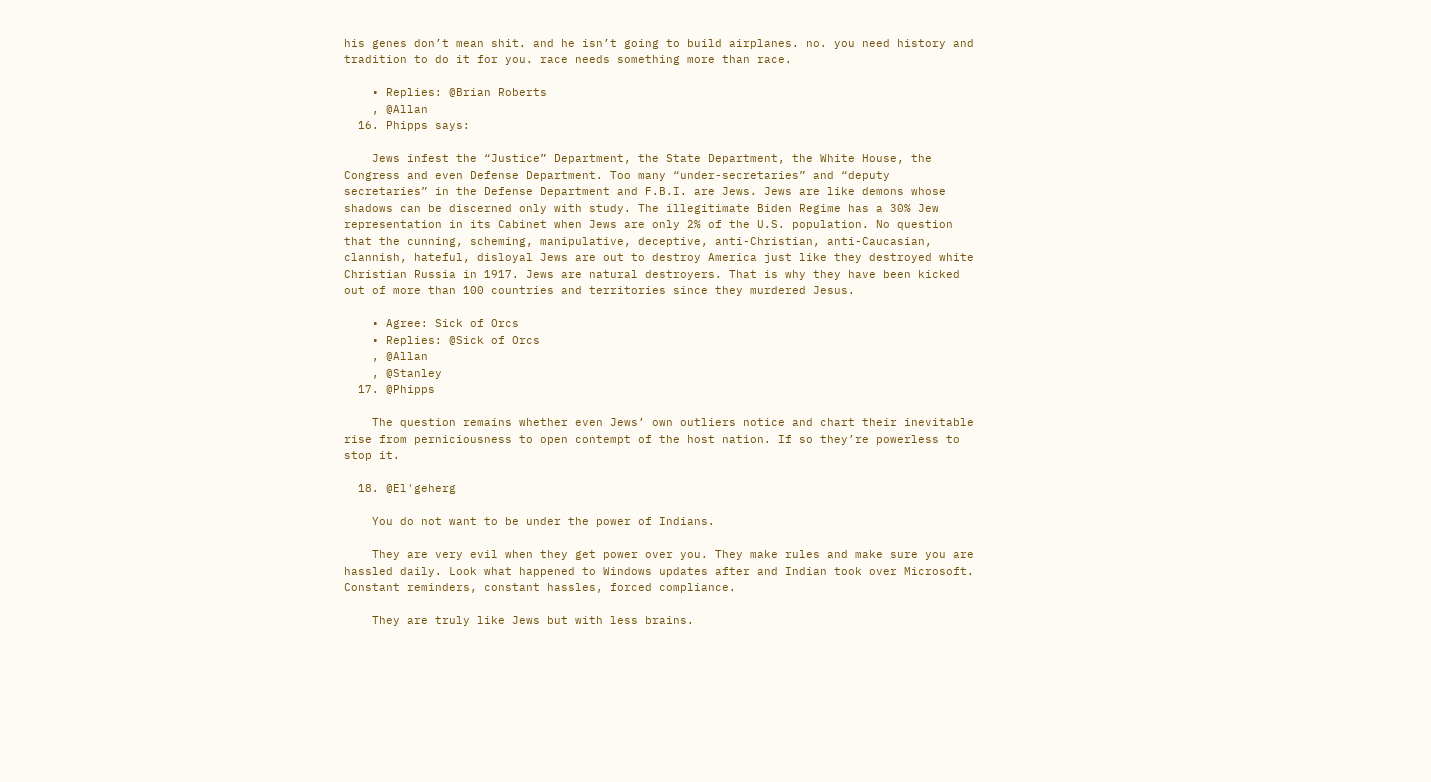his genes don’t mean shit. and he isn’t going to build airplanes. no. you need history and tradition to do it for you. race needs something more than race.

    • Replies: @Brian Roberts
    , @Allan
  16. Phipps says:

    Jews infest the “Justice” Department, the State Department, the White House, the Congress and even Defense Department. Too many “under-secretaries” and “deputy secretaries” in the Defense Department and F.B.I. are Jews. Jews are like demons whose shadows can be discerned only with study. The illegitimate Biden Regime has a 30% Jew representation in its Cabinet when Jews are only 2% of the U.S. population. No question that the cunning, scheming, manipulative, deceptive, anti-Christian, anti-Caucasian, clannish, hateful, disloyal Jews are out to destroy America just like they destroyed white Christian Russia in 1917. Jews are natural destroyers. That is why they have been kicked out of more than 100 countries and territories since they murdered Jesus.

    • Agree: Sick of Orcs
    • Replies: @Sick of Orcs
    , @Allan
    , @Stanley
  17. @Phipps

    The question remains whether even Jews’ own outliers notice and chart their inevitable rise from perniciousness to open contempt of the host nation. If so they’re powerless to stop it.

  18. @El'geherg

    You do not want to be under the power of Indians.

    They are very evil when they get power over you. They make rules and make sure you are hassled daily. Look what happened to Windows updates after and Indian took over Microsoft. Constant reminders, constant hassles, forced compliance.

    They are truly like Jews but with less brains.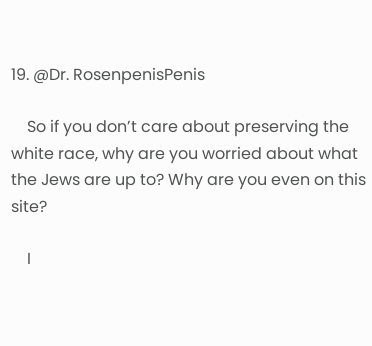19. @Dr. RosenpenisPenis

    So if you don’t care about preserving the white race, why are you worried about what the Jews are up to? Why are you even on this site?

    I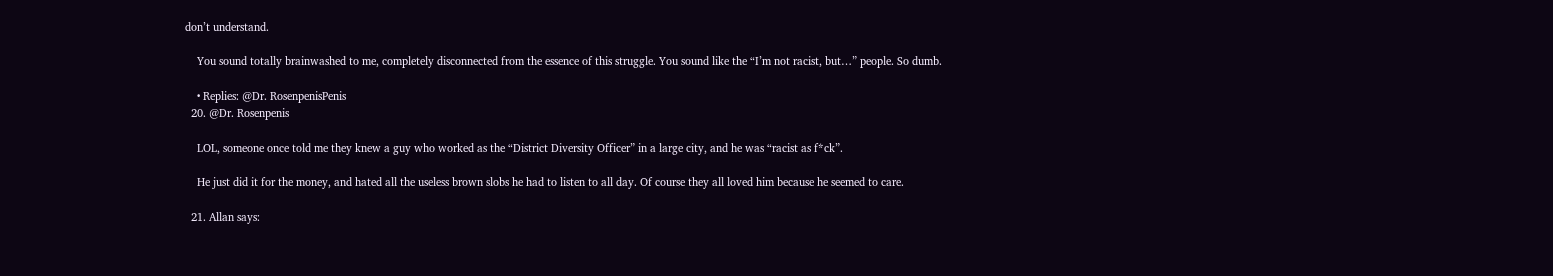don’t understand.

    You sound totally brainwashed to me, completely disconnected from the essence of this struggle. You sound like the “I’m not racist, but…” people. So dumb.

    • Replies: @Dr. RosenpenisPenis
  20. @Dr. Rosenpenis

    LOL, someone once told me they knew a guy who worked as the “District Diversity Officer” in a large city, and he was “racist as f*ck”.

    He just did it for the money, and hated all the useless brown slobs he had to listen to all day. Of course they all loved him because he seemed to care.

  21. Allan says: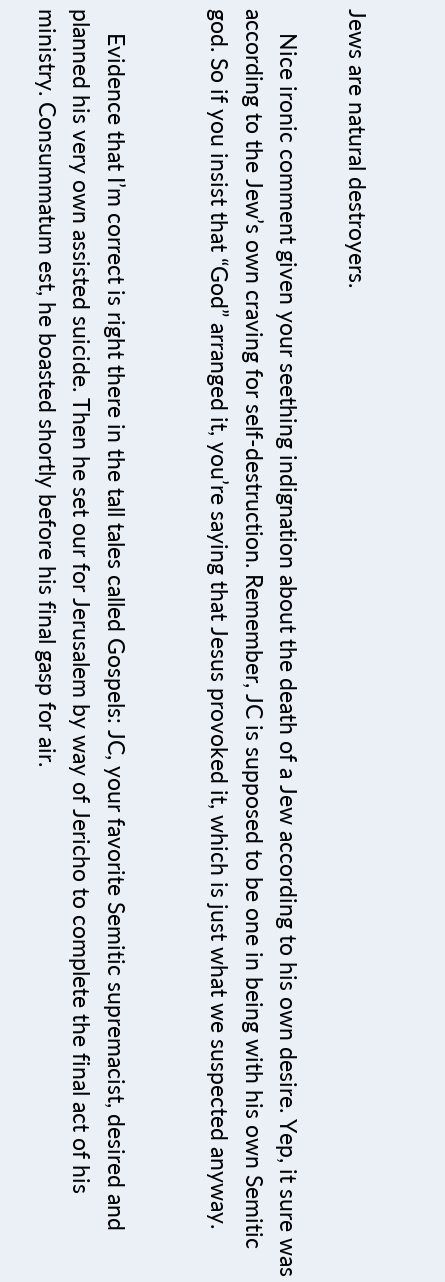Jews are natural destroyers.

    Nice ironic comment given your seething indignation about the death of a Jew according to his own desire. Yep, it sure was according to the Jew’s own craving for self-destruction. Remember, JC is supposed to be one in being with his own Semitic god. So if you insist that “God” arranged it, you’re saying that Jesus provoked it, which is just what we suspected anyway.


    Evidence that I’m correct is right there in the tall tales called Gospels: JC, your favorite Semitic supremacist, desired and planned his very own assisted suicide. Then he set our for Jerusalem by way of Jericho to complete the final act of his ministry. Consummatum est, he boasted shortly before his final gasp for air.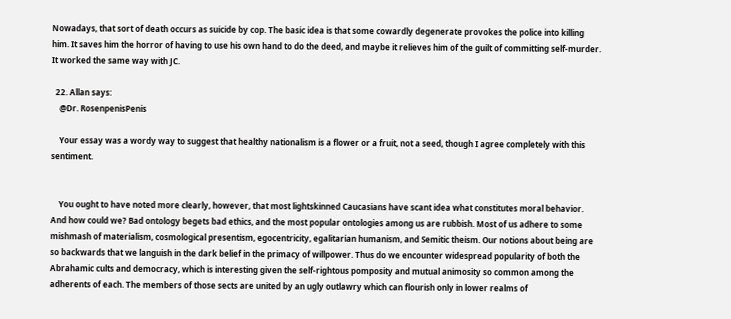Nowadays, that sort of death occurs as suicide by cop. The basic idea is that some cowardly degenerate provokes the police into killing him. It saves him the horror of having to use his own hand to do the deed, and maybe it relieves him of the guilt of committing self-murder. It worked the same way with JC.

  22. Allan says:
    @Dr. RosenpenisPenis

    Your essay was a wordy way to suggest that healthy nationalism is a flower or a fruit, not a seed, though I agree completely with this sentiment.


    You ought to have noted more clearly, however, that most lightskinned Caucasians have scant idea what constitutes moral behavior. And how could we? Bad ontology begets bad ethics, and the most popular ontologies among us are rubbish. Most of us adhere to some mishmash of materialism, cosmological presentism, egocentricity, egalitarian humanism, and Semitic theism. Our notions about being are so backwards that we languish in the dark belief in the primacy of willpower. Thus do we encounter widespread popularity of both the Abrahamic cults and democracy, which is interesting given the self-rightous pomposity and mutual animosity so common among the adherents of each. The members of those sects are united by an ugly outlawry which can flourish only in lower realms of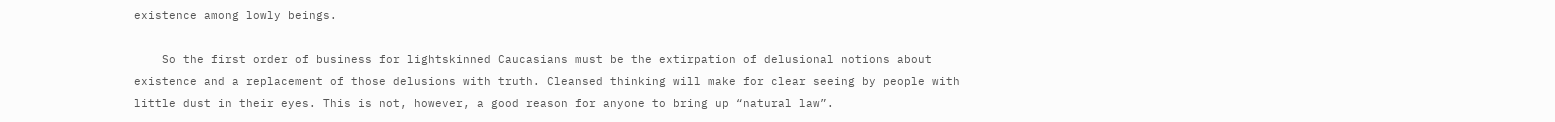existence among lowly beings.

    So the first order of business for lightskinned Caucasians must be the extirpation of delusional notions about existence and a replacement of those delusions with truth. Cleansed thinking will make for clear seeing by people with little dust in their eyes. This is not, however, a good reason for anyone to bring up “natural law”.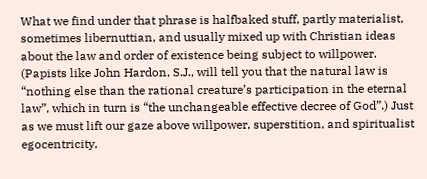What we find under that phrase is halfbaked stuff, partly materialist, sometimes libernuttian, and usually mixed up with Christian ideas about the law and order of existence being subject to willpower. (Papists like John Hardon, S.J., will tell you that the natural law is “nothing else than the rational creature’s participation in the eternal law”, which in turn is “the unchangeable effective decree of God”.) Just as we must lift our gaze above willpower, superstition, and spiritualist egocentricity,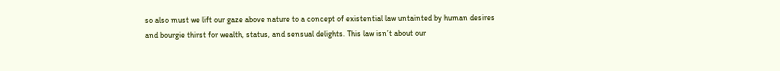so also must we lift our gaze above nature to a concept of existential law untainted by human desires and bourgie thirst for wealth, status, and sensual delights. This law isn’t about our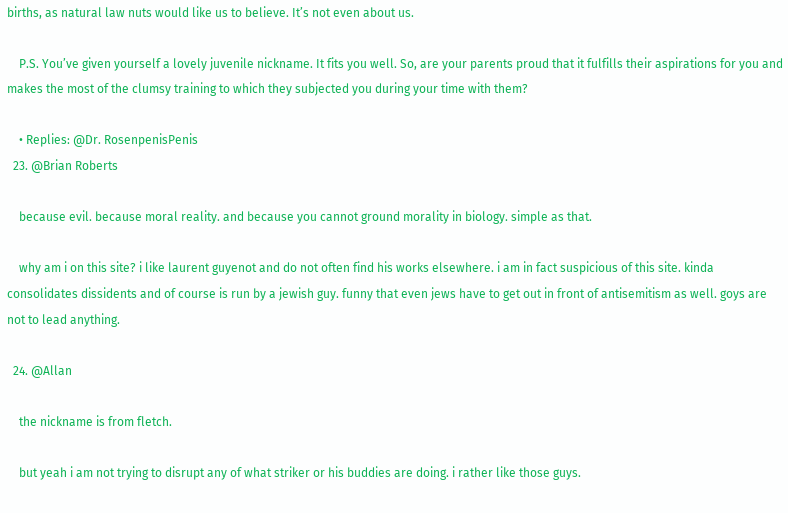births, as natural law nuts would like us to believe. It’s not even about us.

    P.S. You’ve given yourself a lovely juvenile nickname. It fits you well. So, are your parents proud that it fulfills their aspirations for you and makes the most of the clumsy training to which they subjected you during your time with them?

    • Replies: @Dr. RosenpenisPenis
  23. @Brian Roberts

    because evil. because moral reality. and because you cannot ground morality in biology. simple as that.

    why am i on this site? i like laurent guyenot and do not often find his works elsewhere. i am in fact suspicious of this site. kinda consolidates dissidents and of course is run by a jewish guy. funny that even jews have to get out in front of antisemitism as well. goys are not to lead anything.

  24. @Allan

    the nickname is from fletch.

    but yeah i am not trying to disrupt any of what striker or his buddies are doing. i rather like those guys.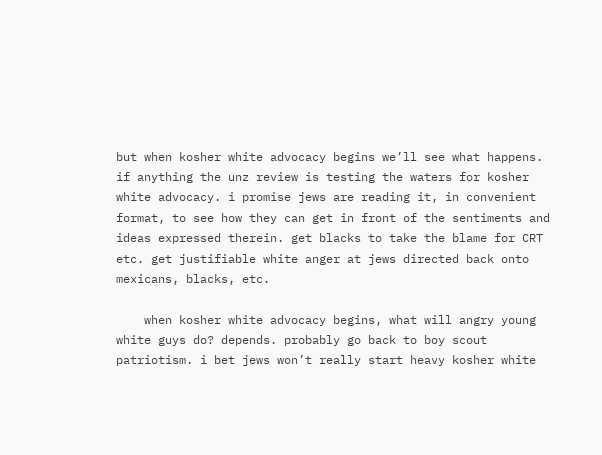but when kosher white advocacy begins we’ll see what happens. if anything the unz review is testing the waters for kosher white advocacy. i promise jews are reading it, in convenient format, to see how they can get in front of the sentiments and ideas expressed therein. get blacks to take the blame for CRT etc. get justifiable white anger at jews directed back onto mexicans, blacks, etc.

    when kosher white advocacy begins, what will angry young white guys do? depends. probably go back to boy scout patriotism. i bet jews won’t really start heavy kosher white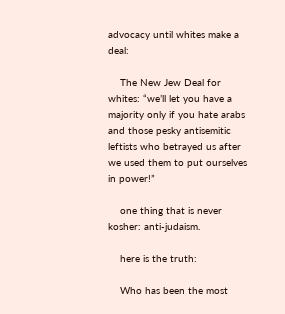advocacy until whites make a deal:

    The New Jew Deal for whites: “we’ll let you have a majority only if you hate arabs and those pesky antisemitic leftists who betrayed us after we used them to put ourselves in power!”

    one thing that is never kosher: anti-judaism.

    here is the truth:

    Who has been the most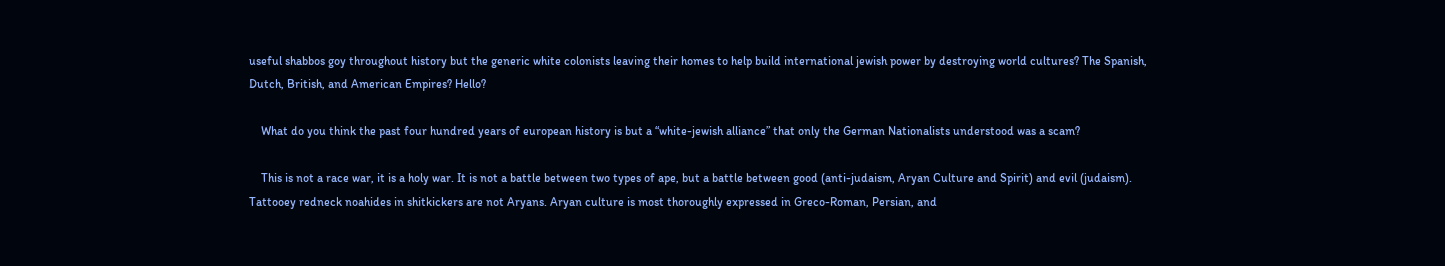useful shabbos goy throughout history but the generic white colonists leaving their homes to help build international jewish power by destroying world cultures? The Spanish, Dutch, British, and American Empires? Hello?

    What do you think the past four hundred years of european history is but a “white-jewish alliance” that only the German Nationalists understood was a scam?

    This is not a race war, it is a holy war. It is not a battle between two types of ape, but a battle between good (anti-judaism, Aryan Culture and Spirit) and evil (judaism). Tattooey redneck noahides in shitkickers are not Aryans. Aryan culture is most thoroughly expressed in Greco-Roman, Persian, and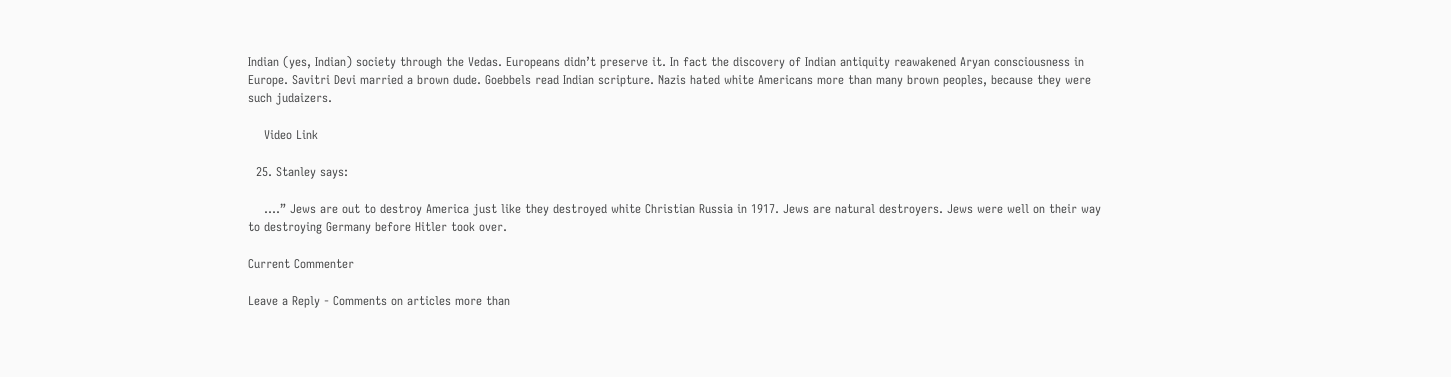Indian (yes, Indian) society through the Vedas. Europeans didn’t preserve it. In fact the discovery of Indian antiquity reawakened Aryan consciousness in Europe. Savitri Devi married a brown dude. Goebbels read Indian scripture. Nazis hated white Americans more than many brown peoples, because they were such judaizers.

    Video Link

  25. Stanley says:

    ….” Jews are out to destroy America just like they destroyed white Christian Russia in 1917. Jews are natural destroyers. Jews were well on their way to destroying Germany before Hitler took over.

Current Commenter

Leave a Reply - Comments on articles more than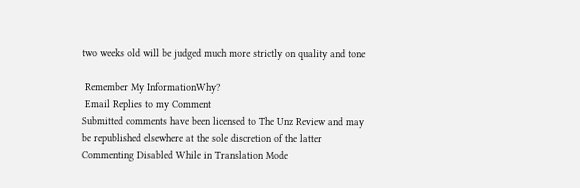two weeks old will be judged much more strictly on quality and tone

 Remember My InformationWhy?
 Email Replies to my Comment
Submitted comments have been licensed to The Unz Review and may be republished elsewhere at the sole discretion of the latter
Commenting Disabled While in Translation Mode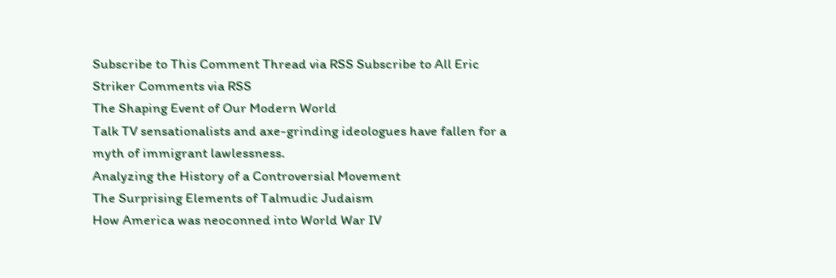Subscribe to This Comment Thread via RSS Subscribe to All Eric Striker Comments via RSS
The Shaping Event of Our Modern World
Talk TV sensationalists and axe-grinding ideologues have fallen for a myth of immigrant lawlessness.
Analyzing the History of a Controversial Movement
The Surprising Elements of Talmudic Judaism
How America was neoconned into World War IV